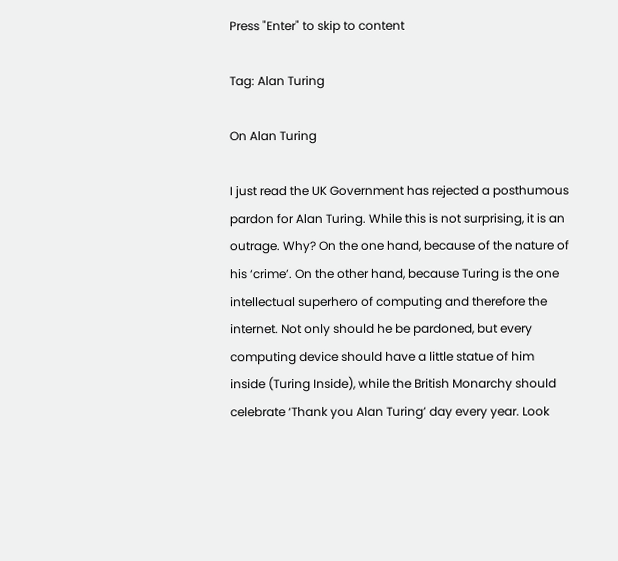Press "Enter" to skip to content

Tag: Alan Turing

On Alan Turing

I just read the UK Government has rejected a posthumous pardon for Alan Turing. While this is not surprising, it is an outrage. Why? On the one hand, because of the nature of his ‘crime’. On the other hand, because Turing is the one intellectual superhero of computing and therefore the internet. Not only should he be pardoned, but every computing device should have a little statue of him inside (Turing Inside), while the British Monarchy should celebrate ‘Thank you Alan Turing’ day every year. Look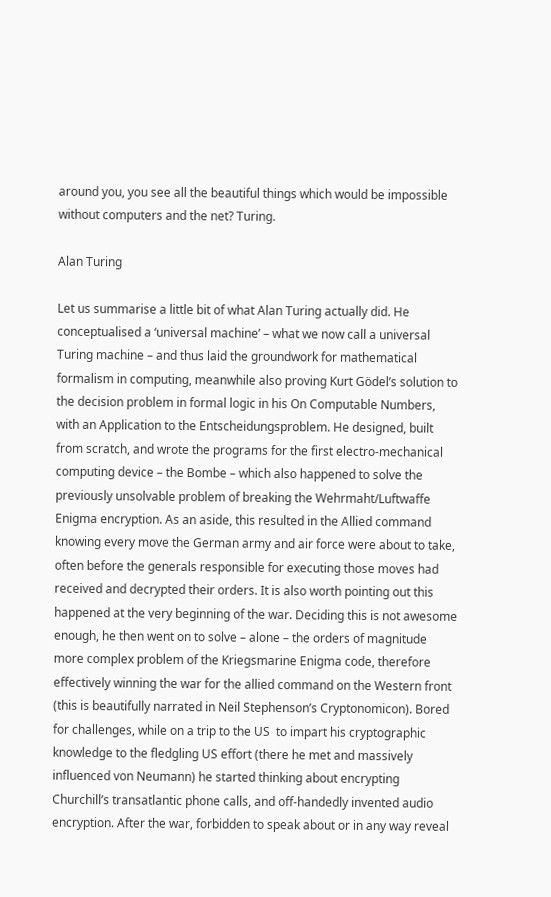around you, you see all the beautiful things which would be impossible without computers and the net? Turing.

Alan Turing

Let us summarise a little bit of what Alan Turing actually did. He conceptualised a ‘universal machine’ – what we now call a universal Turing machine – and thus laid the groundwork for mathematical formalism in computing, meanwhile also proving Kurt Gödel’s solution to the decision problem in formal logic in his On Computable Numbers, with an Application to the Entscheidungsproblem. He designed, built from scratch, and wrote the programs for the first electro-mechanical computing device – the Bombe – which also happened to solve the previously unsolvable problem of breaking the Wehrmaht/Luftwaffe Enigma encryption. As an aside, this resulted in the Allied command knowing every move the German army and air force were about to take, often before the generals responsible for executing those moves had received and decrypted their orders. It is also worth pointing out this happened at the very beginning of the war. Deciding this is not awesome enough, he then went on to solve – alone – the orders of magnitude more complex problem of the Kriegsmarine Enigma code, therefore effectively winning the war for the allied command on the Western front (this is beautifully narrated in Neil Stephenson’s Cryptonomicon). Bored for challenges, while on a trip to the US  to impart his cryptographic knowledge to the fledgling US effort (there he met and massively influenced von Neumann) he started thinking about encrypting Churchill’s transatlantic phone calls, and off-handedly invented audio encryption. After the war, forbidden to speak about or in any way reveal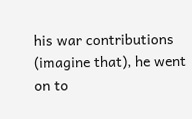his war contributions (imagine that), he went on to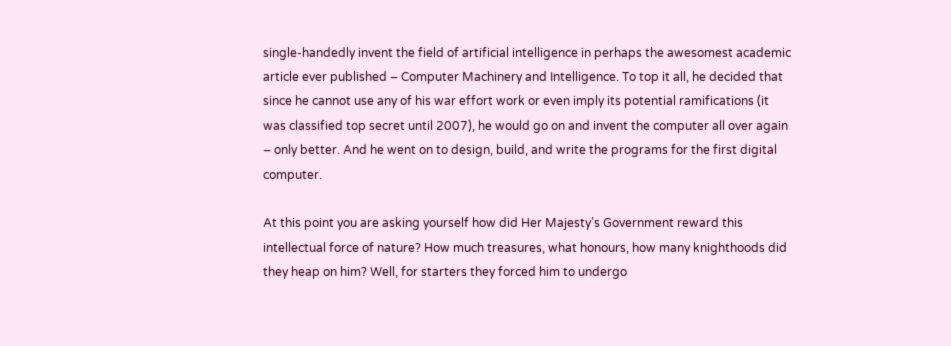single-handedly invent the field of artificial intelligence in perhaps the awesomest academic article ever published – Computer Machinery and Intelligence. To top it all, he decided that since he cannot use any of his war effort work or even imply its potential ramifications (it was classified top secret until 2007), he would go on and invent the computer all over again – only better. And he went on to design, build, and write the programs for the first digital computer.

At this point you are asking yourself how did Her Majesty’s Government reward this intellectual force of nature? How much treasures, what honours, how many knighthoods did they heap on him? Well, for starters they forced him to undergo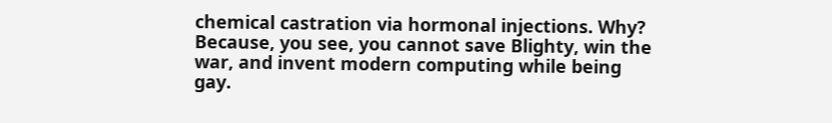chemical castration via hormonal injections. Why? Because, you see, you cannot save Blighty, win the war, and invent modern computing while being gay.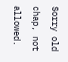Sorry old chap, not allowed.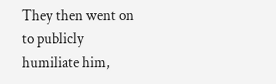They then went on to publicly humiliate him,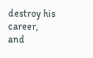destroy his career, and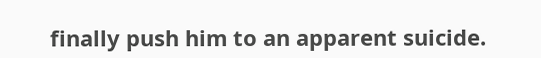finally push him to an apparent suicide.